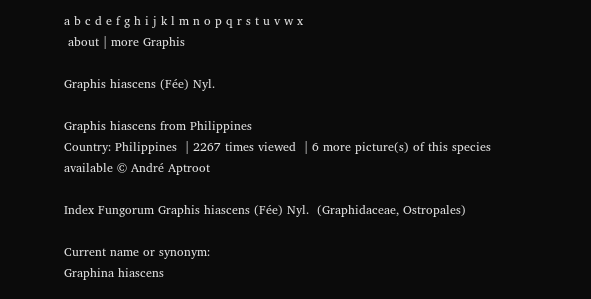a b c d e f g h i j k l m n o p q r s t u v w x
 about | more Graphis

Graphis hiascens (Fée) Nyl.

Graphis hiascens from Philippines
Country: Philippines  | 2267 times viewed  | 6 more picture(s) of this species available © André Aptroot

Index Fungorum Graphis hiascens (Fée) Nyl.  (Graphidaceae, Ostropales)

Current name or synonym:
Graphina hiascens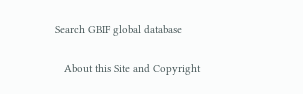Search GBIF global database

   About this Site and Copyright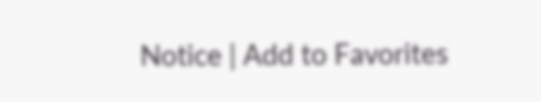Notice | Add to Favorites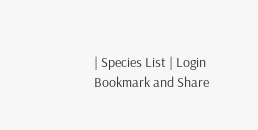| Species List | Login
Bookmark and Share